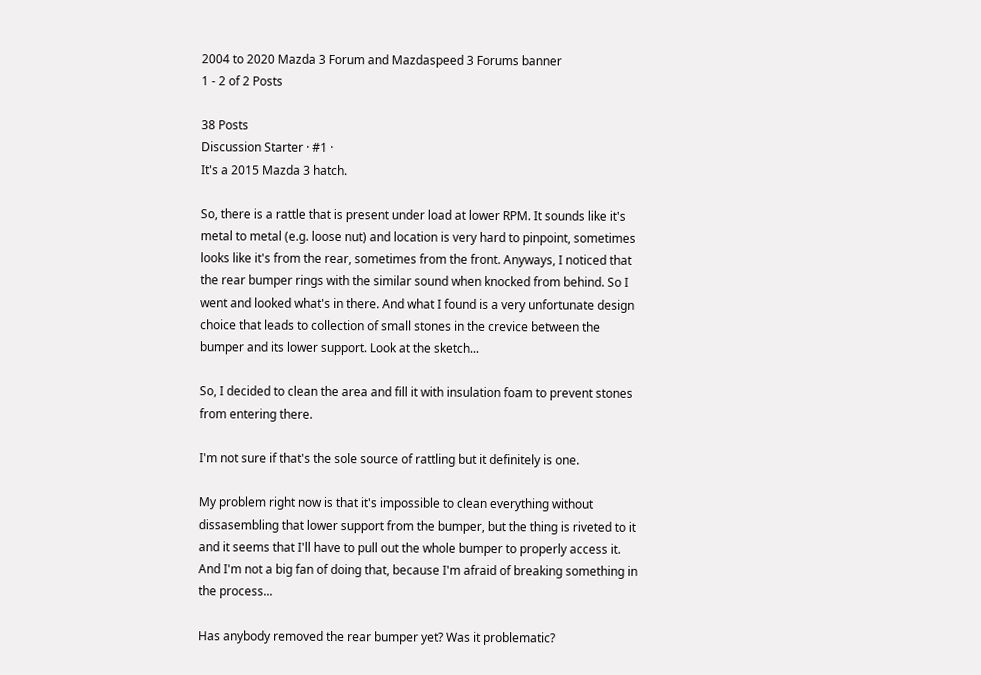2004 to 2020 Mazda 3 Forum and Mazdaspeed 3 Forums banner
1 - 2 of 2 Posts

38 Posts
Discussion Starter · #1 ·
It's a 2015 Mazda 3 hatch.

So, there is a rattle that is present under load at lower RPM. It sounds like it's metal to metal (e.g. loose nut) and location is very hard to pinpoint, sometimes looks like it's from the rear, sometimes from the front. Anyways, I noticed that the rear bumper rings with the similar sound when knocked from behind. So I went and looked what's in there. And what I found is a very unfortunate design choice that leads to collection of small stones in the crevice between the bumper and its lower support. Look at the sketch...

So, I decided to clean the area and fill it with insulation foam to prevent stones from entering there.

I'm not sure if that's the sole source of rattling but it definitely is one.

My problem right now is that it's impossible to clean everything without dissasembling that lower support from the bumper, but the thing is riveted to it and it seems that I'll have to pull out the whole bumper to properly access it. And I'm not a big fan of doing that, because I'm afraid of breaking something in the process...

Has anybody removed the rear bumper yet? Was it problematic?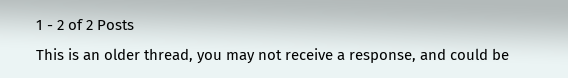1 - 2 of 2 Posts
This is an older thread, you may not receive a response, and could be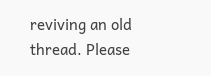reviving an old thread. Please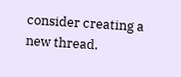consider creating a new thread.